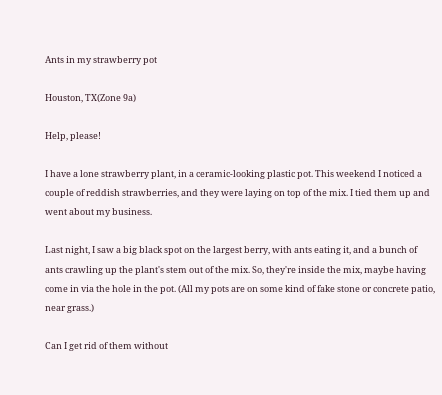Ants in my strawberry pot

Houston, TX(Zone 9a)

Help, please!

I have a lone strawberry plant, in a ceramic-looking plastic pot. This weekend I noticed a couple of reddish strawberries, and they were laying on top of the mix. I tied them up and went about my business.

Last night, I saw a big black spot on the largest berry, with ants eating it, and a bunch of ants crawling up the plant's stem out of the mix. So, they're inside the mix, maybe having come in via the hole in the pot. (All my pots are on some kind of fake stone or concrete patio, near grass.)

Can I get rid of them without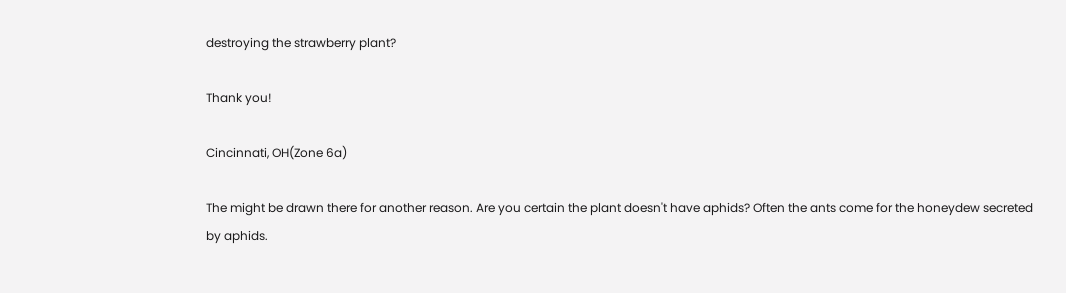destroying the strawberry plant?

Thank you!

Cincinnati, OH(Zone 6a)

The might be drawn there for another reason. Are you certain the plant doesn't have aphids? Often the ants come for the honeydew secreted by aphids.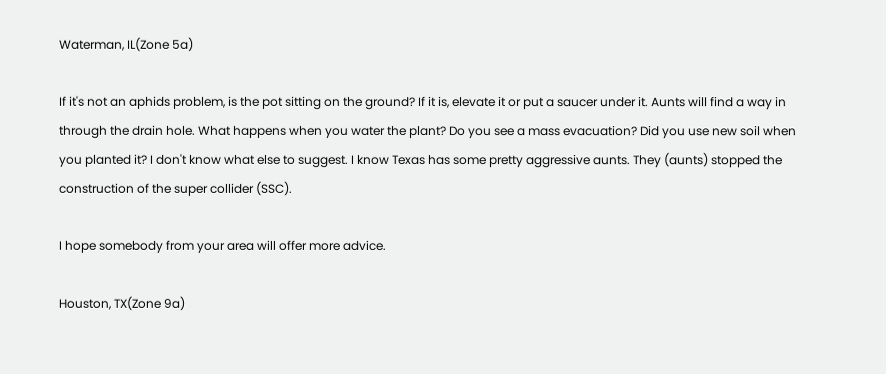Waterman, IL(Zone 5a)

If it's not an aphids problem, is the pot sitting on the ground? If it is, elevate it or put a saucer under it. Aunts will find a way in through the drain hole. What happens when you water the plant? Do you see a mass evacuation? Did you use new soil when you planted it? I don't know what else to suggest. I know Texas has some pretty aggressive aunts. They (aunts) stopped the construction of the super collider (SSC).

I hope somebody from your area will offer more advice.

Houston, TX(Zone 9a)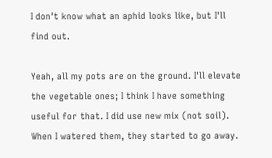I don't know what an aphid looks like, but I'll find out.

Yeah, all my pots are on the ground. I'll elevate the vegetable ones; I think I have something useful for that. I did use new mix (not soil). When I watered them, they started to go away.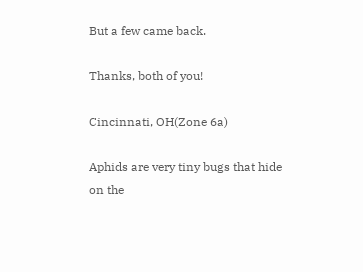But a few came back.

Thanks, both of you!

Cincinnati, OH(Zone 6a)

Aphids are very tiny bugs that hide on the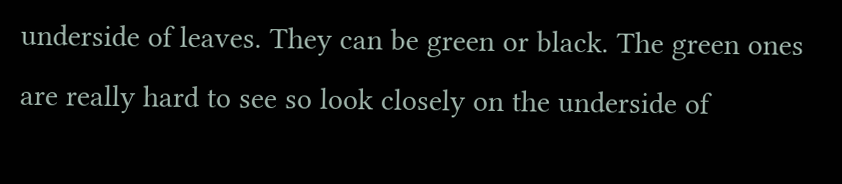underside of leaves. They can be green or black. The green ones are really hard to see so look closely on the underside of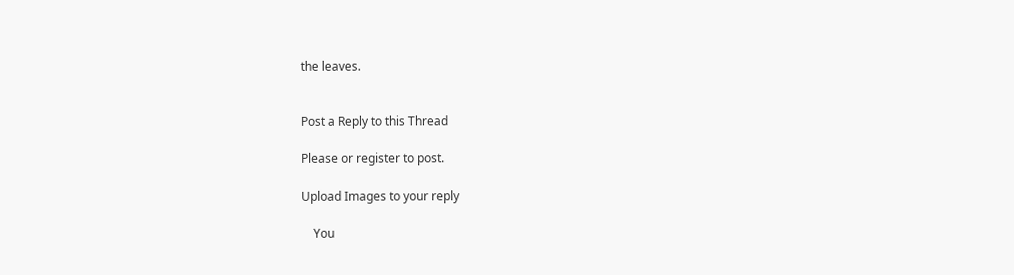the leaves.


Post a Reply to this Thread

Please or register to post.

Upload Images to your reply

    You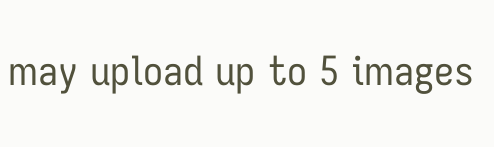may upload up to 5 images